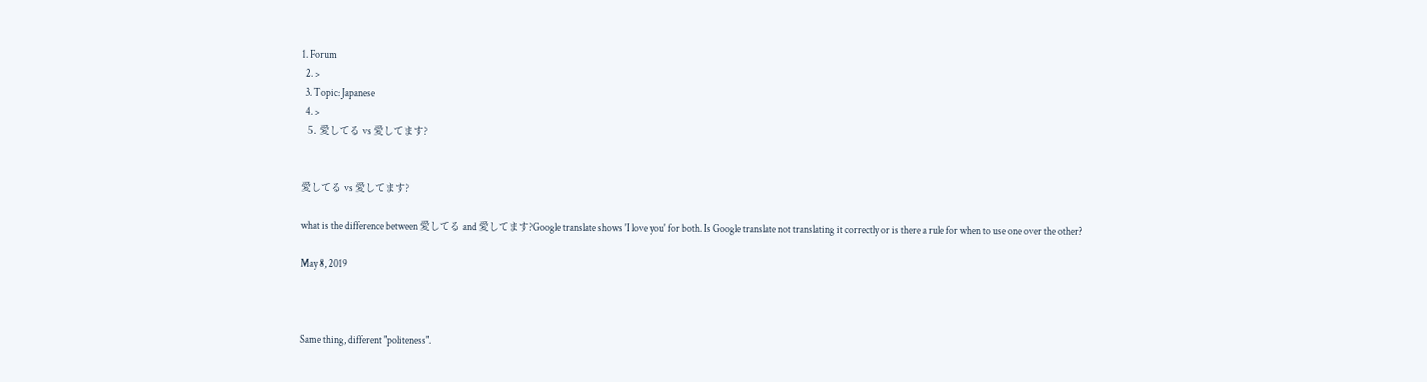1. Forum
  2. >
  3. Topic: Japanese
  4. >
  5. 愛してる vs 愛してます?


愛してる vs 愛してます?

what is the difference between 愛してる and 愛してます?Google translate shows 'I love you' for both. Is Google translate not translating it correctly or is there a rule for when to use one over the other?

May 8, 2019



Same thing, different "politeness".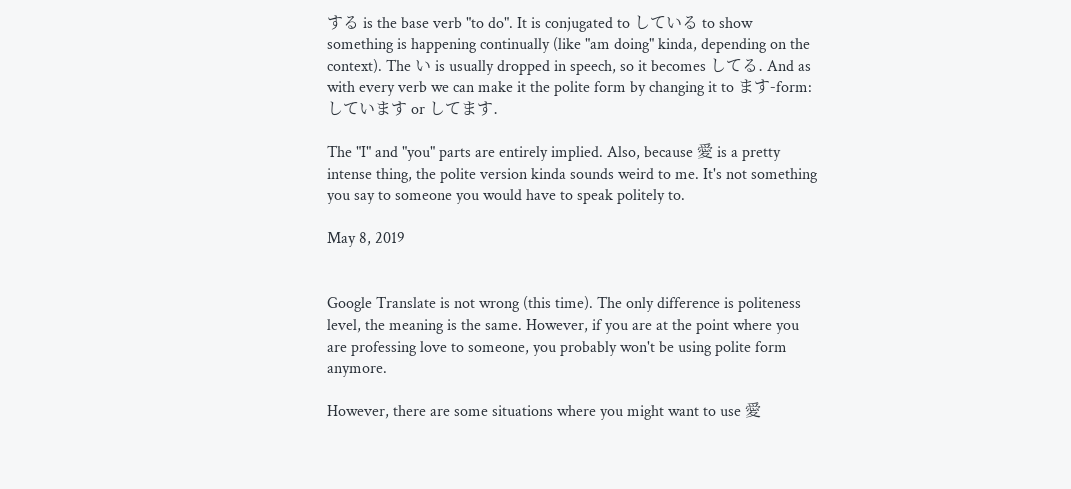する is the base verb "to do". It is conjugated to している to show something is happening continually (like "am doing" kinda, depending on the context). The い is usually dropped in speech, so it becomes してる. And as with every verb we can make it the polite form by changing it to ます-form: しています or してます.

The "I" and "you" parts are entirely implied. Also, because 愛 is a pretty intense thing, the polite version kinda sounds weird to me. It's not something you say to someone you would have to speak politely to.

May 8, 2019


Google Translate is not wrong (this time). The only difference is politeness level, the meaning is the same. However, if you are at the point where you are professing love to someone, you probably won't be using polite form anymore.

However, there are some situations where you might want to use 愛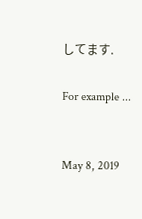してます.

For example ...


May 8, 2019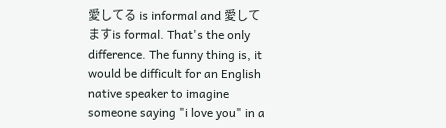愛してる is informal and 愛してますis formal. That's the only difference. The funny thing is, it would be difficult for an English native speaker to imagine someone saying "i love you" in a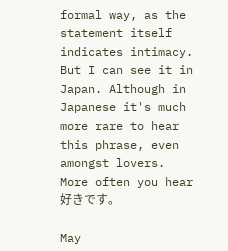formal way, as the statement itself indicates intimacy. But I can see it in Japan. Although in Japanese it's much more rare to hear this phrase, even amongst lovers. More often you hear 好きです。

May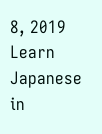8, 2019
Learn Japanese in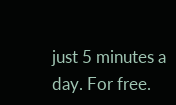just 5 minutes a day. For free.